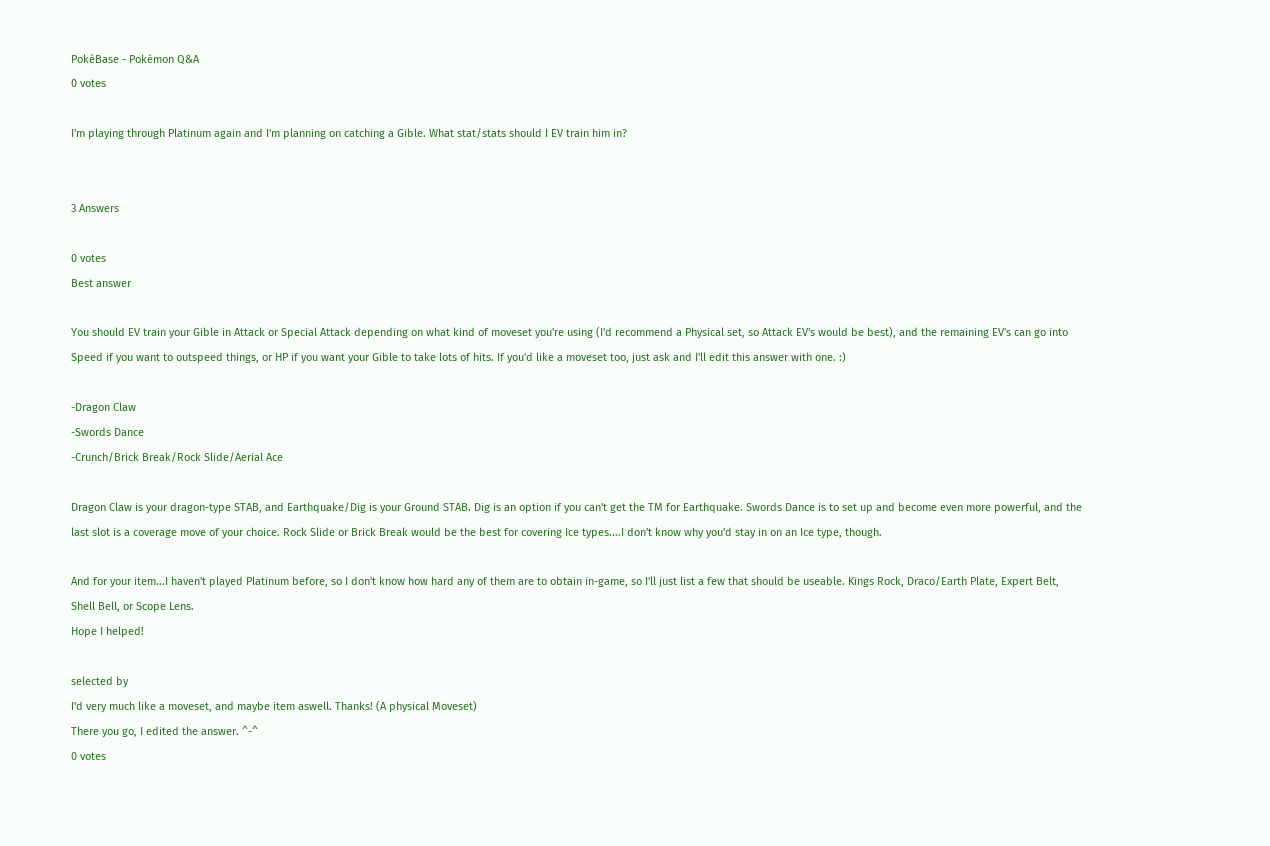PokéBase - Pokémon Q&A
0 votes

I'm playing through Platinum again and I'm planning on catching a Gible. What stat/stats should I EV train him in?


3 Answers

0 votes
Best answer

You should EV train your Gible in Attack or Special Attack depending on what kind of moveset you're using (I'd recommend a Physical set, so Attack EV's would be best), and the remaining EV's can go into Speed if you want to outspeed things, or HP if you want your Gible to take lots of hits. If you'd like a moveset too, just ask and I'll edit this answer with one. :)

-Dragon Claw
-Swords Dance
-Crunch/Brick Break/Rock Slide/Aerial Ace

Dragon Claw is your dragon-type STAB, and Earthquake/Dig is your Ground STAB. Dig is an option if you can't get the TM for Earthquake. Swords Dance is to set up and become even more powerful, and the last slot is a coverage move of your choice. Rock Slide or Brick Break would be the best for covering Ice types....I don't know why you'd stay in on an Ice type, though.

And for your item...I haven't played Platinum before, so I don't know how hard any of them are to obtain in-game, so I'll just list a few that should be useable. Kings Rock, Draco/Earth Plate, Expert Belt, Shell Bell, or Scope Lens.
Hope I helped!

selected by
I'd very much like a moveset, and maybe item aswell. Thanks! (A physical Moveset)
There you go, I edited the answer. ^-^
0 votes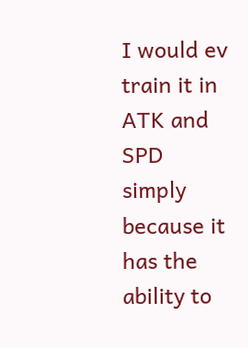I would ev train it in ATK and SPD simply because it has the ability to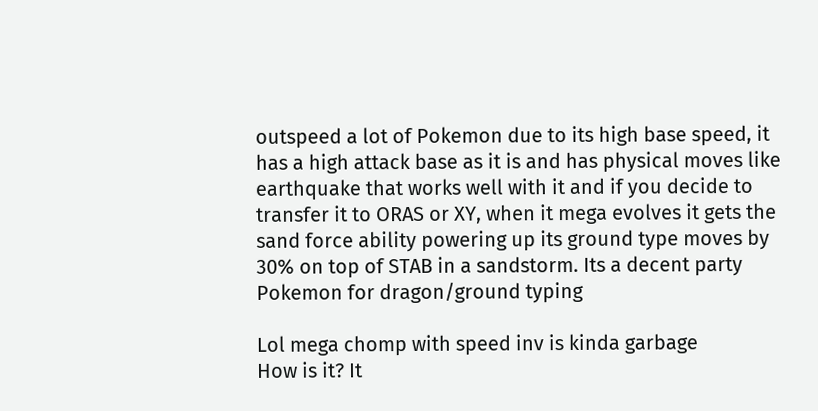outspeed a lot of Pokemon due to its high base speed, it has a high attack base as it is and has physical moves like earthquake that works well with it and if you decide to transfer it to ORAS or XY, when it mega evolves it gets the sand force ability powering up its ground type moves by 30% on top of STAB in a sandstorm. Its a decent party Pokemon for dragon/ground typing

Lol mega chomp with speed inv is kinda garbage
How is it? It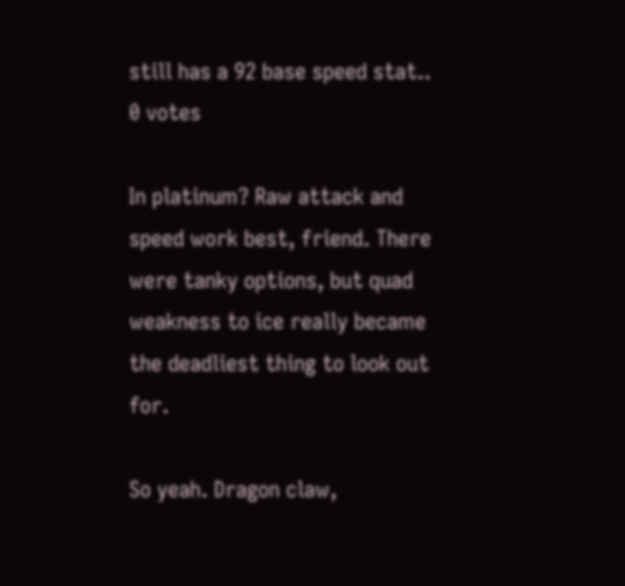still has a 92 base speed stat..
0 votes

In platinum? Raw attack and speed work best, friend. There were tanky options, but quad weakness to ice really became the deadliest thing to look out for.

So yeah. Dragon claw,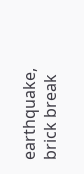earthquake, brick break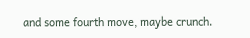and some fourth move, maybe crunch.